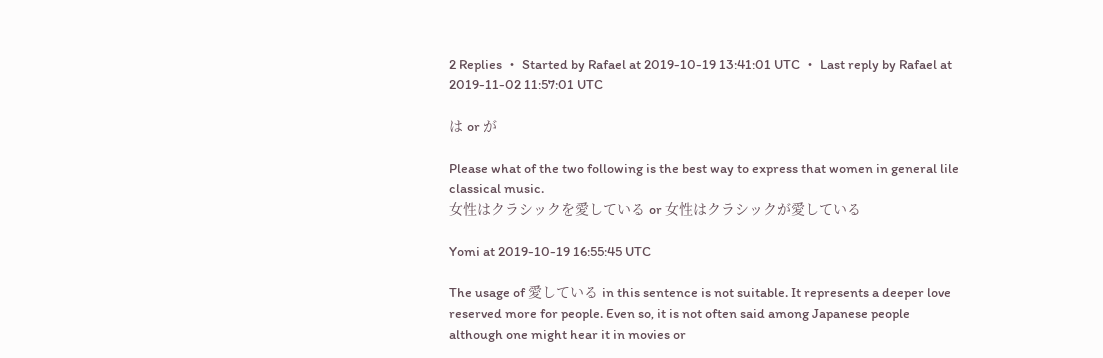2 Replies ・ Started by Rafael at 2019-10-19 13:41:01 UTC ・ Last reply by Rafael at 2019-11-02 11:57:01 UTC

は or が

Please what of the two following is the best way to express that women in general lile classical music.
女性はクラシックを愛している or 女性はクラシックが愛している

Yomi at 2019-10-19 16:55:45 UTC

The usage of 愛している in this sentence is not suitable. It represents a deeper love reserved more for people. Even so, it is not often said among Japanese people although one might hear it in movies or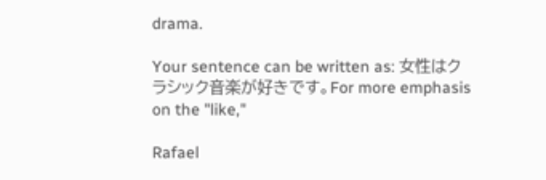drama.

Your sentence can be written as: 女性はクラシック音楽が好きです。For more emphasis on the "like,"

Rafael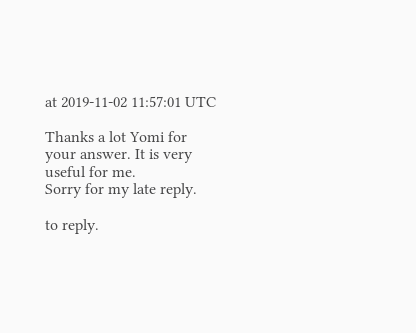at 2019-11-02 11:57:01 UTC

Thanks a lot Yomi for your answer. It is very useful for me.
Sorry for my late reply.

to reply.